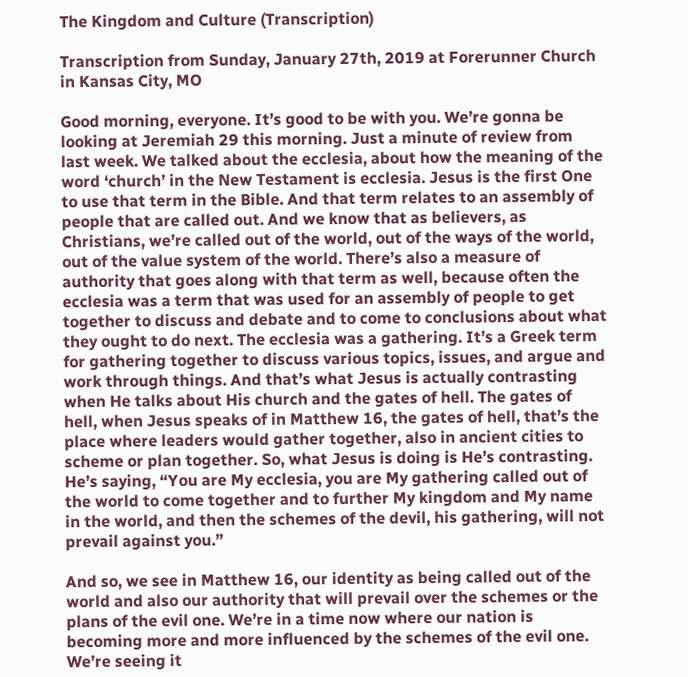The Kingdom and Culture (Transcription)

Transcription from Sunday, January 27th, 2019 at Forerunner Church in Kansas City, MO

Good morning, everyone. It’s good to be with you. We’re gonna be looking at Jeremiah 29 this morning. Just a minute of review from last week. We talked about the ecclesia, about how the meaning of the word ‘church’ in the New Testament is ecclesia. Jesus is the first One to use that term in the Bible. And that term relates to an assembly of people that are called out. And we know that as believers, as Christians, we’re called out of the world, out of the ways of the world, out of the value system of the world. There’s also a measure of authority that goes along with that term as well, because often the ecclesia was a term that was used for an assembly of people to get together to discuss and debate and to come to conclusions about what they ought to do next. The ecclesia was a gathering. It’s a Greek term for gathering together to discuss various topics, issues, and argue and work through things. And that’s what Jesus is actually contrasting when He talks about His church and the gates of hell. The gates of hell, when Jesus speaks of in Matthew 16, the gates of hell, that’s the place where leaders would gather together, also in ancient cities to scheme or plan together. So, what Jesus is doing is He’s contrasting. He’s saying, “You are My ecclesia, you are My gathering called out of the world to come together and to further My kingdom and My name in the world, and then the schemes of the devil, his gathering, will not prevail against you.”

And so, we see in Matthew 16, our identity as being called out of the world and also our authority that will prevail over the schemes or the plans of the evil one. We’re in a time now where our nation is becoming more and more influenced by the schemes of the evil one. We’re seeing it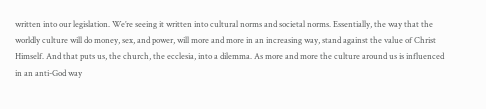written into our legislation. We’re seeing it written into cultural norms and societal norms. Essentially, the way that the worldly culture will do money, sex, and power, will more and more in an increasing way, stand against the value of Christ Himself. And that puts us, the church, the ecclesia, into a dilemma. As more and more the culture around us is influenced in an anti-God way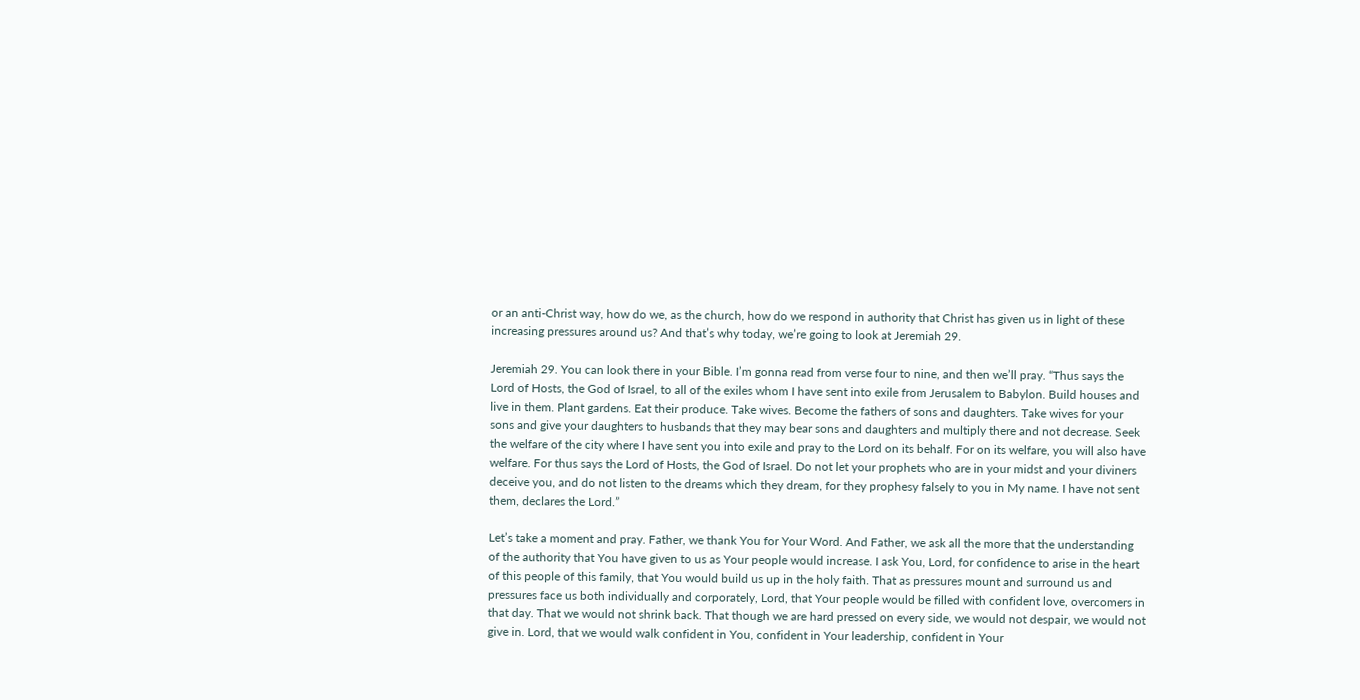or an anti-Christ way, how do we, as the church, how do we respond in authority that Christ has given us in light of these increasing pressures around us? And that’s why today, we’re going to look at Jeremiah 29.

Jeremiah 29. You can look there in your Bible. I’m gonna read from verse four to nine, and then we’ll pray. “Thus says the Lord of Hosts, the God of Israel, to all of the exiles whom I have sent into exile from Jerusalem to Babylon. Build houses and live in them. Plant gardens. Eat their produce. Take wives. Become the fathers of sons and daughters. Take wives for your sons and give your daughters to husbands that they may bear sons and daughters and multiply there and not decrease. Seek the welfare of the city where I have sent you into exile and pray to the Lord on its behalf. For on its welfare, you will also have welfare. For thus says the Lord of Hosts, the God of Israel. Do not let your prophets who are in your midst and your diviners deceive you, and do not listen to the dreams which they dream, for they prophesy falsely to you in My name. I have not sent them, declares the Lord.”

Let’s take a moment and pray. Father, we thank You for Your Word. And Father, we ask all the more that the understanding of the authority that You have given to us as Your people would increase. I ask You, Lord, for confidence to arise in the heart of this people of this family, that You would build us up in the holy faith. That as pressures mount and surround us and pressures face us both individually and corporately, Lord, that Your people would be filled with confident love, overcomers in that day. That we would not shrink back. That though we are hard pressed on every side, we would not despair, we would not give in. Lord, that we would walk confident in You, confident in Your leadership, confident in Your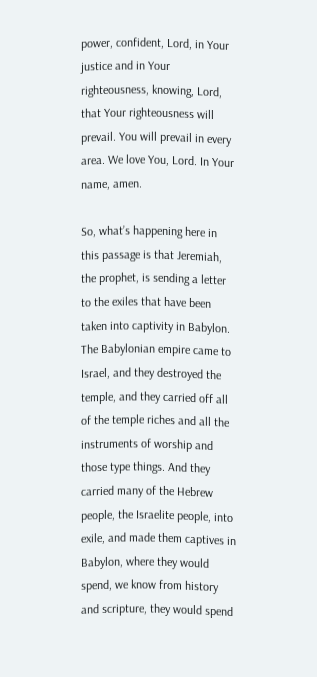power, confident, Lord, in Your justice and in Your righteousness, knowing, Lord, that Your righteousness will prevail. You will prevail in every area. We love You, Lord. In Your name, amen.

So, what’s happening here in this passage is that Jeremiah, the prophet, is sending a letter to the exiles that have been taken into captivity in Babylon. The Babylonian empire came to Israel, and they destroyed the temple, and they carried off all of the temple riches and all the instruments of worship and those type things. And they carried many of the Hebrew people, the Israelite people, into exile, and made them captives in Babylon, where they would spend, we know from history and scripture, they would spend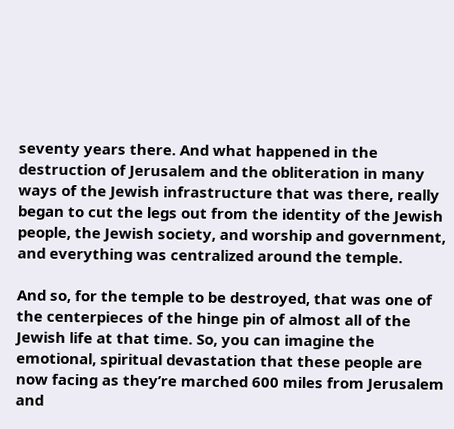seventy years there. And what happened in the destruction of Jerusalem and the obliteration in many ways of the Jewish infrastructure that was there, really began to cut the legs out from the identity of the Jewish people, the Jewish society, and worship and government, and everything was centralized around the temple.

And so, for the temple to be destroyed, that was one of the centerpieces of the hinge pin of almost all of the Jewish life at that time. So, you can imagine the emotional, spiritual devastation that these people are now facing as they’re marched 600 miles from Jerusalem and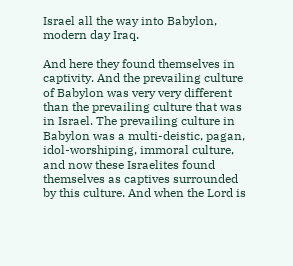Israel all the way into Babylon, modern day Iraq.

And here they found themselves in captivity. And the prevailing culture of Babylon was very very different than the prevailing culture that was in Israel. The prevailing culture in Babylon was a multi-deistic, pagan, idol-worshiping, immoral culture, and now these Israelites found themselves as captives surrounded by this culture. And when the Lord is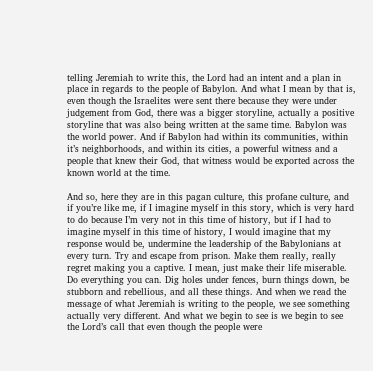telling Jeremiah to write this, the Lord had an intent and a plan in place in regards to the people of Babylon. And what I mean by that is, even though the Israelites were sent there because they were under judgement from God, there was a bigger storyline, actually a positive storyline that was also being written at the same time. Babylon was the world power. And if Babylon had within its communities, within it’s neighborhoods, and within its cities, a powerful witness and a people that knew their God, that witness would be exported across the known world at the time.

And so, here they are in this pagan culture, this profane culture, and if you’re like me, if I imagine myself in this story, which is very hard to do because I’m very not in this time of history, but if I had to imagine myself in this time of history, I would imagine that my response would be, undermine the leadership of the Babylonians at every turn. Try and escape from prison. Make them really, really regret making you a captive. I mean, just make their life miserable. Do everything you can. Dig holes under fences, burn things down, be stubborn and rebellious, and all these things. And when we read the message of what Jeremiah is writing to the people, we see something actually very different. And what we begin to see is we begin to see the Lord’s call that even though the people were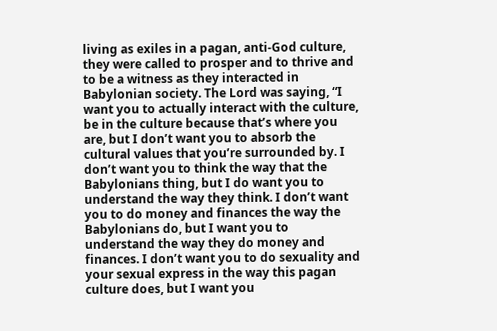living as exiles in a pagan, anti-God culture, they were called to prosper and to thrive and to be a witness as they interacted in Babylonian society. The Lord was saying, “I want you to actually interact with the culture, be in the culture because that’s where you are, but I don’t want you to absorb the cultural values that you’re surrounded by. I don’t want you to think the way that the Babylonians thing, but I do want you to understand the way they think. I don’t want you to do money and finances the way the Babylonians do, but I want you to understand the way they do money and finances. I don’t want you to do sexuality and your sexual express in the way this pagan culture does, but I want you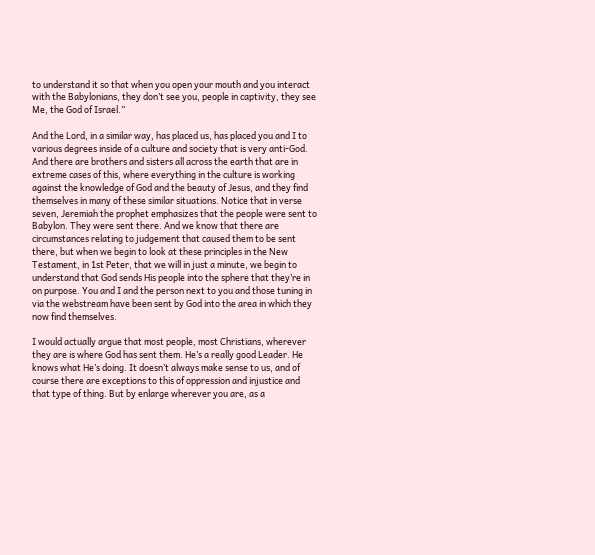to understand it so that when you open your mouth and you interact with the Babylonians, they don’t see you, people in captivity, they see Me, the God of Israel.”

And the Lord, in a similar way, has placed us, has placed you and I to various degrees inside of a culture and society that is very anti-God. And there are brothers and sisters all across the earth that are in extreme cases of this, where everything in the culture is working against the knowledge of God and the beauty of Jesus, and they find themselves in many of these similar situations. Notice that in verse seven, Jeremiah the prophet emphasizes that the people were sent to Babylon. They were sent there. And we know that there are circumstances relating to judgement that caused them to be sent there, but when we begin to look at these principles in the New Testament, in 1st Peter, that we will in just a minute, we begin to understand that God sends His people into the sphere that they’re in on purpose. You and I and the person next to you and those tuning in via the webstream have been sent by God into the area in which they now find themselves.

I would actually argue that most people, most Christians, wherever they are is where God has sent them. He’s a really good Leader. He knows what He’s doing. It doesn’t always make sense to us, and of course there are exceptions to this of oppression and injustice and that type of thing. But by enlarge wherever you are, as a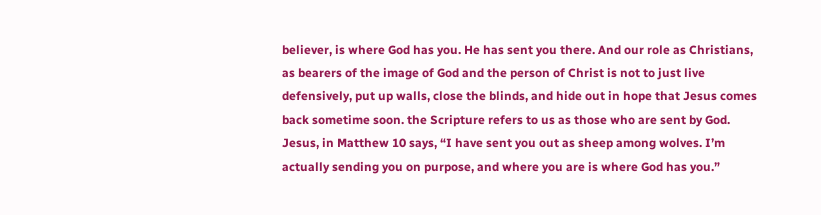believer, is where God has you. He has sent you there. And our role as Christians, as bearers of the image of God and the person of Christ is not to just live defensively, put up walls, close the blinds, and hide out in hope that Jesus comes back sometime soon. the Scripture refers to us as those who are sent by God. Jesus, in Matthew 10 says, “I have sent you out as sheep among wolves. I’m actually sending you on purpose, and where you are is where God has you.”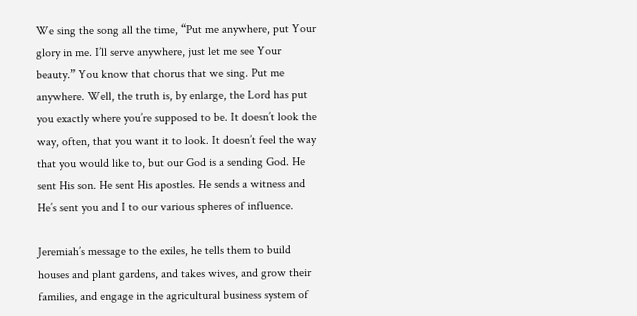We sing the song all the time, “Put me anywhere, put Your glory in me. I’ll serve anywhere, just let me see Your beauty.” You know that chorus that we sing. Put me anywhere. Well, the truth is, by enlarge, the Lord has put you exactly where you’re supposed to be. It doesn’t look the way, often, that you want it to look. It doesn’t feel the way that you would like to, but our God is a sending God. He sent His son. He sent His apostles. He sends a witness and He’s sent you and I to our various spheres of influence.

Jeremiah’s message to the exiles, he tells them to build houses and plant gardens, and takes wives, and grow their families, and engage in the agricultural business system of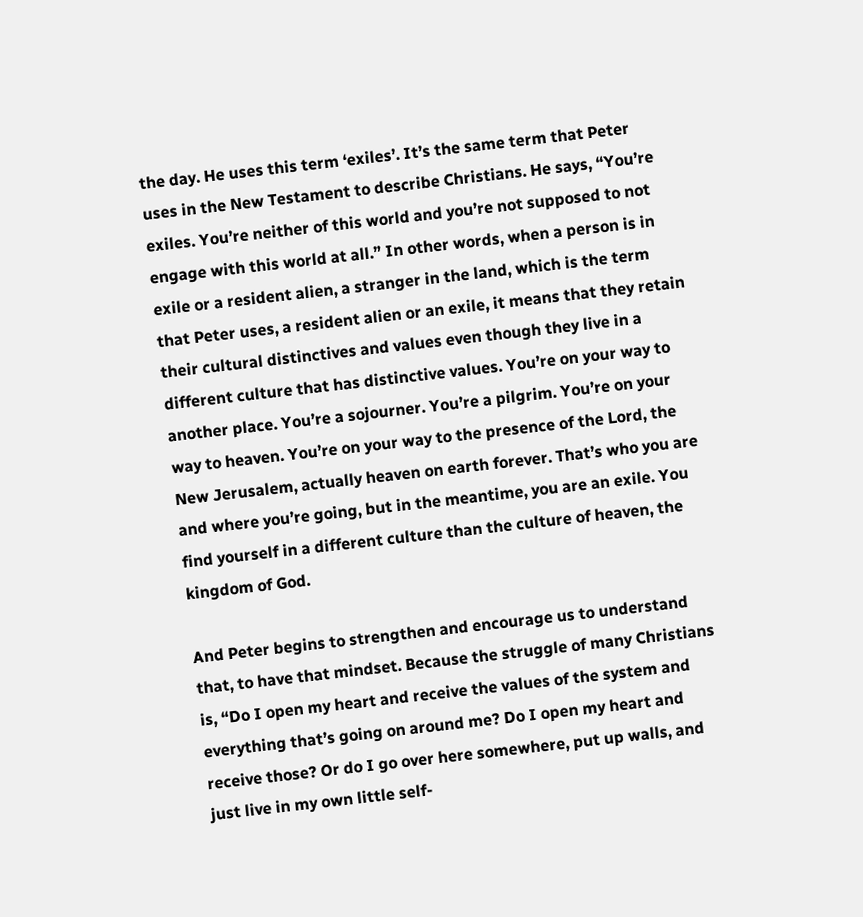the day. He uses this term ‘exiles’. It’s the same term that Peter uses in the New Testament to describe Christians. He says, “You’re exiles. You’re neither of this world and you’re not supposed to not engage with this world at all.” In other words, when a person is in exile or a resident alien, a stranger in the land, which is the term that Peter uses, a resident alien or an exile, it means that they retain their cultural distinctives and values even though they live in a different culture that has distinctive values. You’re on your way to another place. You’re a sojourner. You’re a pilgrim. You’re on your way to heaven. You’re on your way to the presence of the Lord, the New Jerusalem, actually heaven on earth forever. That’s who you are and where you’re going, but in the meantime, you are an exile. You find yourself in a different culture than the culture of heaven, the kingdom of God.

And Peter begins to strengthen and encourage us to understand that, to have that mindset. Because the struggle of many Christians is, “Do I open my heart and receive the values of the system and everything that’s going on around me? Do I open my heart and receive those? Or do I go over here somewhere, put up walls, and just live in my own little self-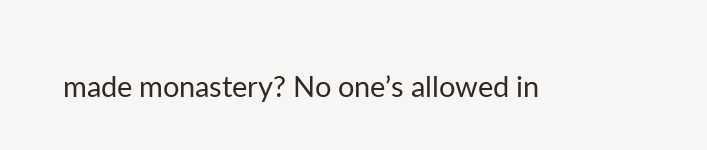made monastery? No one’s allowed in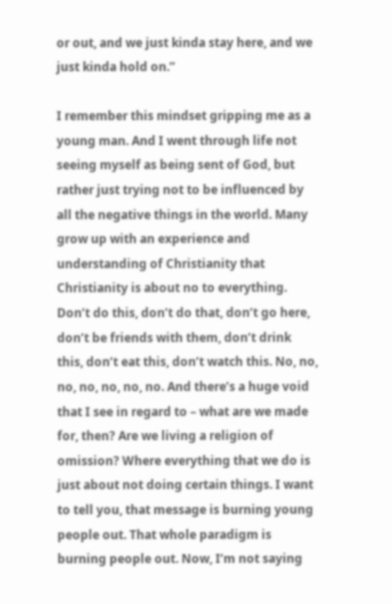or out, and we just kinda stay here, and we just kinda hold on.”

I remember this mindset gripping me as a young man. And I went through life not seeing myself as being sent of God, but rather just trying not to be influenced by all the negative things in the world. Many grow up with an experience and understanding of Christianity that Christianity is about no to everything. Don’t do this, don’t do that, don’t go here, don’t be friends with them, don’t drink this, don’t eat this, don’t watch this. No, no, no, no, no, no, no. And there’s a huge void that I see in regard to – what are we made for, then? Are we living a religion of omission? Where everything that we do is just about not doing certain things. I want to tell you, that message is burning young people out. That whole paradigm is burning people out. Now, I’m not saying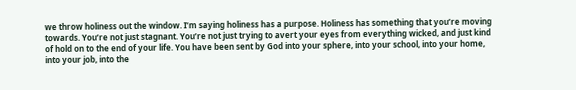we throw holiness out the window. I’m saying holiness has a purpose. Holiness has something that you’re moving towards. You’re not just stagnant. You’re not just trying to avert your eyes from everything wicked, and just kind of hold on to the end of your life. You have been sent by God into your sphere, into your school, into your home, into your job, into the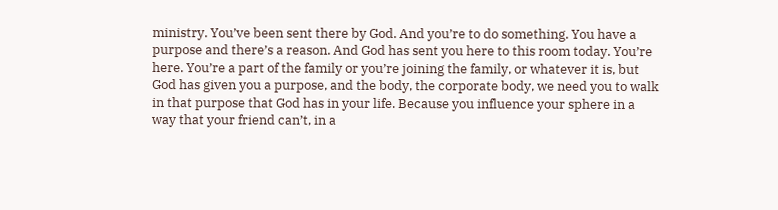ministry. You’ve been sent there by God. And you’re to do something. You have a purpose and there’s a reason. And God has sent you here to this room today. You’re here. You’re a part of the family or you’re joining the family, or whatever it is, but God has given you a purpose, and the body, the corporate body, we need you to walk in that purpose that God has in your life. Because you influence your sphere in a way that your friend can’t, in a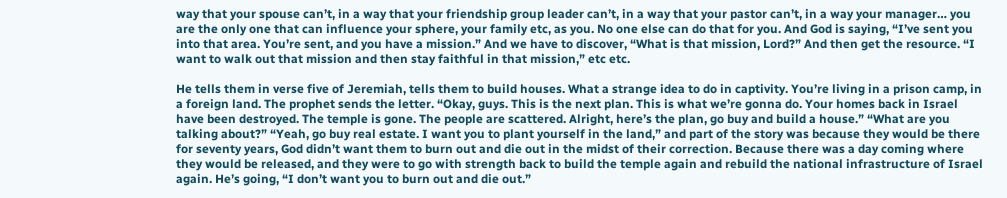way that your spouse can’t, in a way that your friendship group leader can’t, in a way that your pastor can’t, in a way your manager… you are the only one that can influence your sphere, your family etc, as you. No one else can do that for you. And God is saying, “I’ve sent you into that area. You’re sent, and you have a mission.” And we have to discover, “What is that mission, Lord?” And then get the resource. “I want to walk out that mission and then stay faithful in that mission,” etc etc.

He tells them in verse five of Jeremiah, tells them to build houses. What a strange idea to do in captivity. You’re living in a prison camp, in a foreign land. The prophet sends the letter. “Okay, guys. This is the next plan. This is what we’re gonna do. Your homes back in Israel have been destroyed. The temple is gone. The people are scattered. Alright, here’s the plan, go buy and build a house.” “What are you talking about?” “Yeah, go buy real estate. I want you to plant yourself in the land,” and part of the story was because they would be there for seventy years, God didn’t want them to burn out and die out in the midst of their correction. Because there was a day coming where they would be released, and they were to go with strength back to build the temple again and rebuild the national infrastructure of Israel again. He’s going, “I don’t want you to burn out and die out.”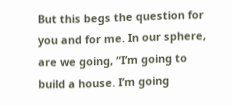But this begs the question for you and for me. In our sphere, are we going, “I’m going to build a house. I’m going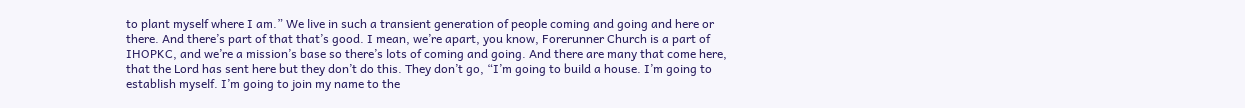to plant myself where I am.” We live in such a transient generation of people coming and going and here or there. And there’s part of that that’s good. I mean, we’re apart, you know, Forerunner Church is a part of IHOPKC, and we’re a mission’s base so there’s lots of coming and going. And there are many that come here, that the Lord has sent here but they don’t do this. They don’t go, “I’m going to build a house. I’m going to establish myself. I’m going to join my name to the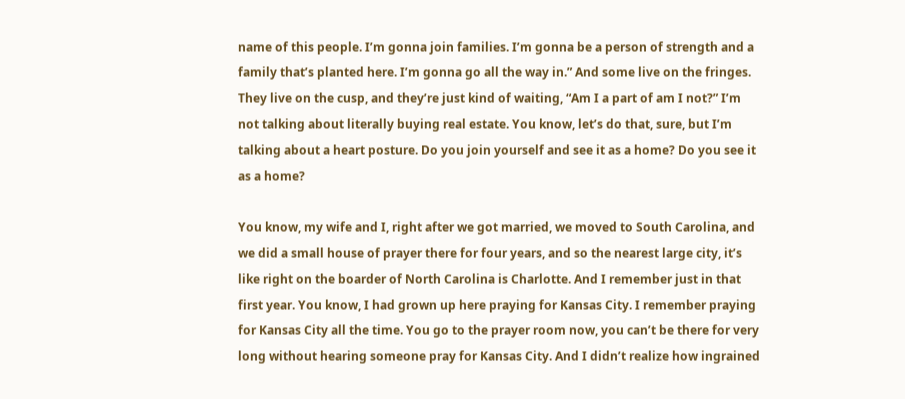name of this people. I’m gonna join families. I’m gonna be a person of strength and a family that’s planted here. I’m gonna go all the way in.” And some live on the fringes. They live on the cusp, and they’re just kind of waiting, “Am I a part of am I not?” I’m not talking about literally buying real estate. You know, let’s do that, sure, but I’m talking about a heart posture. Do you join yourself and see it as a home? Do you see it as a home?

You know, my wife and I, right after we got married, we moved to South Carolina, and we did a small house of prayer there for four years, and so the nearest large city, it’s like right on the boarder of North Carolina is Charlotte. And I remember just in that first year. You know, I had grown up here praying for Kansas City. I remember praying for Kansas City all the time. You go to the prayer room now, you can’t be there for very long without hearing someone pray for Kansas City. And I didn’t realize how ingrained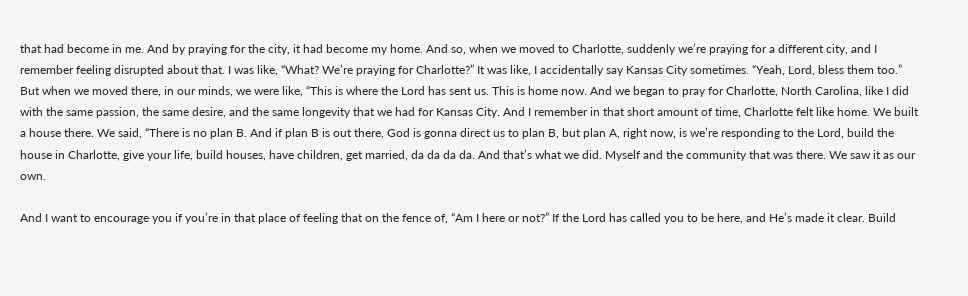that had become in me. And by praying for the city, it had become my home. And so, when we moved to Charlotte, suddenly we’re praying for a different city, and I remember feeling disrupted about that. I was like, “What? We’re praying for Charlotte?” It was like, I accidentally say Kansas City sometimes. “Yeah, Lord, bless them too.” But when we moved there, in our minds, we were like, “This is where the Lord has sent us. This is home now. And we began to pray for Charlotte, North Carolina, like I did with the same passion, the same desire, and the same longevity that we had for Kansas City. And I remember in that short amount of time, Charlotte felt like home. We built a house there. We said, “There is no plan B. And if plan B is out there, God is gonna direct us to plan B, but plan A, right now, is we’re responding to the Lord, build the house in Charlotte, give your life, build houses, have children, get married, da da da da. And that’s what we did. Myself and the community that was there. We saw it as our own.

And I want to encourage you if you’re in that place of feeling that on the fence of, “Am I here or not?” If the Lord has called you to be here, and He’s made it clear. Build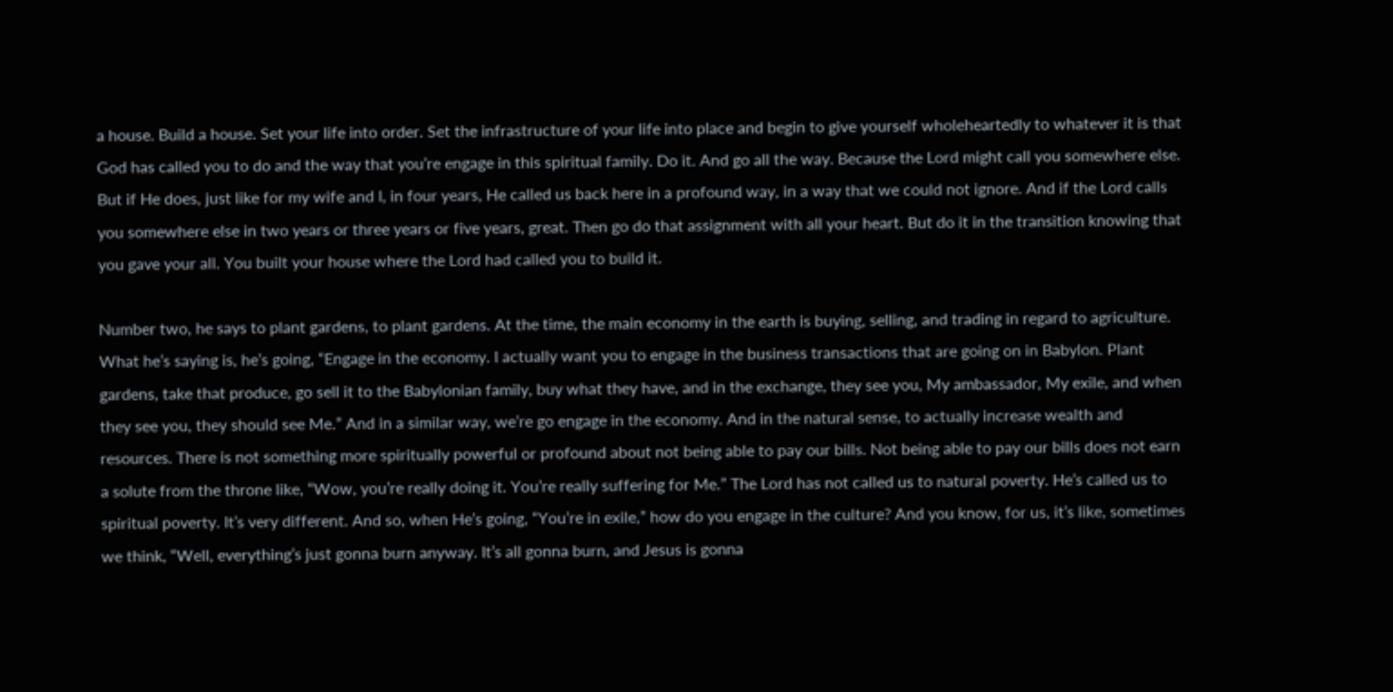a house. Build a house. Set your life into order. Set the infrastructure of your life into place and begin to give yourself wholeheartedly to whatever it is that God has called you to do and the way that you’re engage in this spiritual family. Do it. And go all the way. Because the Lord might call you somewhere else. But if He does, just like for my wife and I, in four years, He called us back here in a profound way, in a way that we could not ignore. And if the Lord calls you somewhere else in two years or three years or five years, great. Then go do that assignment with all your heart. But do it in the transition knowing that you gave your all. You built your house where the Lord had called you to build it.

Number two, he says to plant gardens, to plant gardens. At the time, the main economy in the earth is buying, selling, and trading in regard to agriculture. What he’s saying is, he’s going, “Engage in the economy. I actually want you to engage in the business transactions that are going on in Babylon. Plant gardens, take that produce, go sell it to the Babylonian family, buy what they have, and in the exchange, they see you, My ambassador, My exile, and when they see you, they should see Me.” And in a similar way, we’re go engage in the economy. And in the natural sense, to actually increase wealth and resources. There is not something more spiritually powerful or profound about not being able to pay our bills. Not being able to pay our bills does not earn a solute from the throne like, “Wow, you’re really doing it. You’re really suffering for Me.” The Lord has not called us to natural poverty. He’s called us to spiritual poverty. It’s very different. And so, when He’s going, “You’re in exile,” how do you engage in the culture? And you know, for us, it’s like, sometimes we think, “Well, everything’s just gonna burn anyway. It’s all gonna burn, and Jesus is gonna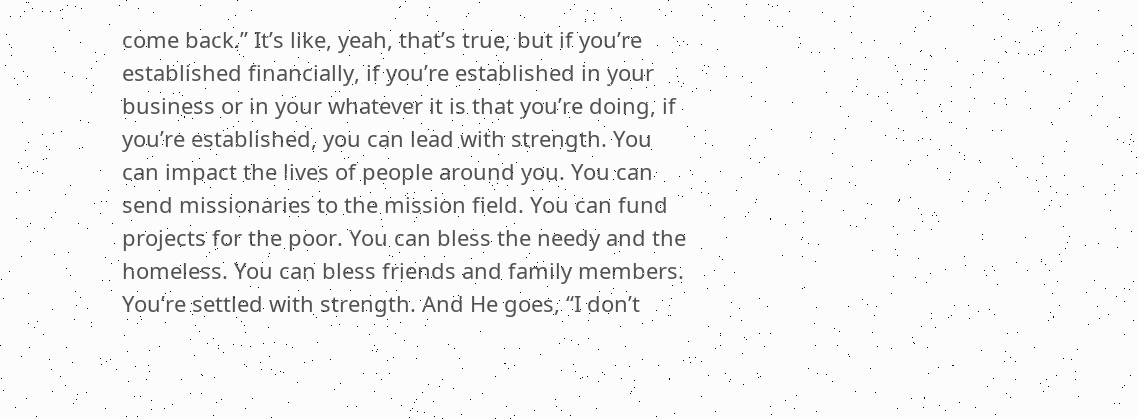come back.” It’s like, yeah, that’s true, but if you’re established financially, if you’re established in your business or in your whatever it is that you’re doing, if you’re established, you can lead with strength. You can impact the lives of people around you. You can send missionaries to the mission field. You can fund projects for the poor. You can bless the needy and the homeless. You can bless friends and family members. You’re settled with strength. And He goes, “I don’t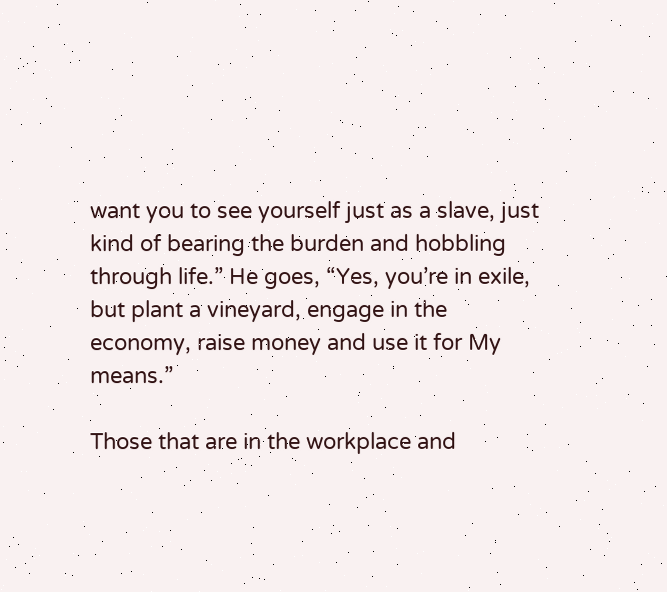want you to see yourself just as a slave, just kind of bearing the burden and hobbling through life.” He goes, “Yes, you’re in exile, but plant a vineyard, engage in the economy, raise money and use it for My means.”

Those that are in the workplace and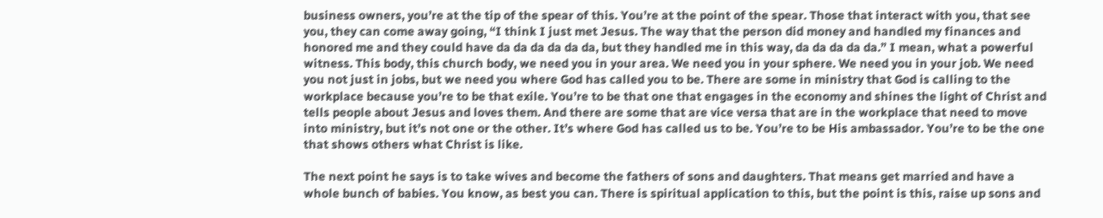business owners, you’re at the tip of the spear of this. You’re at the point of the spear. Those that interact with you, that see you, they can come away going, “I think I just met Jesus. The way that the person did money and handled my finances and honored me and they could have da da da da da da, but they handled me in this way, da da da da da.” I mean, what a powerful witness. This body, this church body, we need you in your area. We need you in your sphere. We need you in your job. We need you not just in jobs, but we need you where God has called you to be. There are some in ministry that God is calling to the workplace because you’re to be that exile. You’re to be that one that engages in the economy and shines the light of Christ and tells people about Jesus and loves them. And there are some that are vice versa that are in the workplace that need to move into ministry, but it’s not one or the other. It’s where God has called us to be. You’re to be His ambassador. You’re to be the one that shows others what Christ is like.

The next point he says is to take wives and become the fathers of sons and daughters. That means get married and have a whole bunch of babies. You know, as best you can. There is spiritual application to this, but the point is this, raise up sons and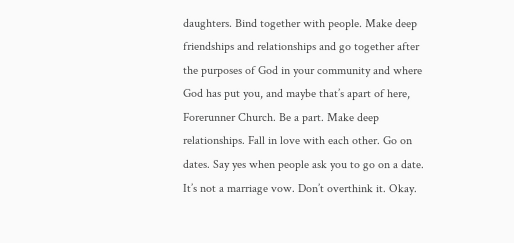daughters. Bind together with people. Make deep friendships and relationships and go together after the purposes of God in your community and where God has put you, and maybe that’s apart of here, Forerunner Church. Be a part. Make deep relationships. Fall in love with each other. Go on dates. Say yes when people ask you to go on a date. It’s not a marriage vow. Don’t overthink it. Okay.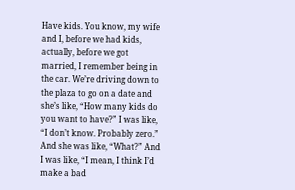Have kids. You know, my wife and I, before we had kids, actually, before we got married, I remember being in the car. We’re driving down to the plaza to go on a date and she’s like, “How many kids do you want to have?” I was like, “I don’t know. Probably zero.” And she was like, “What?” And I was like, “I mean, I think I’d make a bad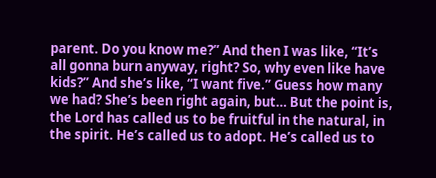parent. Do you know me?” And then I was like, “It’s all gonna burn anyway, right? So, why even like have kids?” And she’s like, “I want five.” Guess how many we had? She’s been right again, but… But the point is, the Lord has called us to be fruitful in the natural, in the spirit. He’s called us to adopt. He’s called us to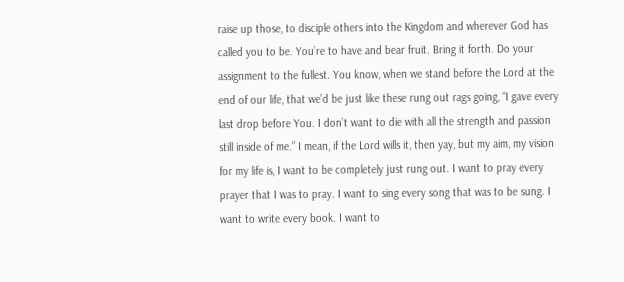raise up those, to disciple others into the Kingdom and wherever God has called you to be. You’re to have and bear fruit. Bring it forth. Do your assignment to the fullest. You know, when we stand before the Lord at the end of our life, that we’d be just like these rung out rags going, “I gave every last drop before You. I don’t want to die with all the strength and passion still inside of me.” I mean, if the Lord wills it, then yay, but my aim, my vision for my life is, I want to be completely just rung out. I want to pray every prayer that I was to pray. I want to sing every song that was to be sung. I want to write every book. I want to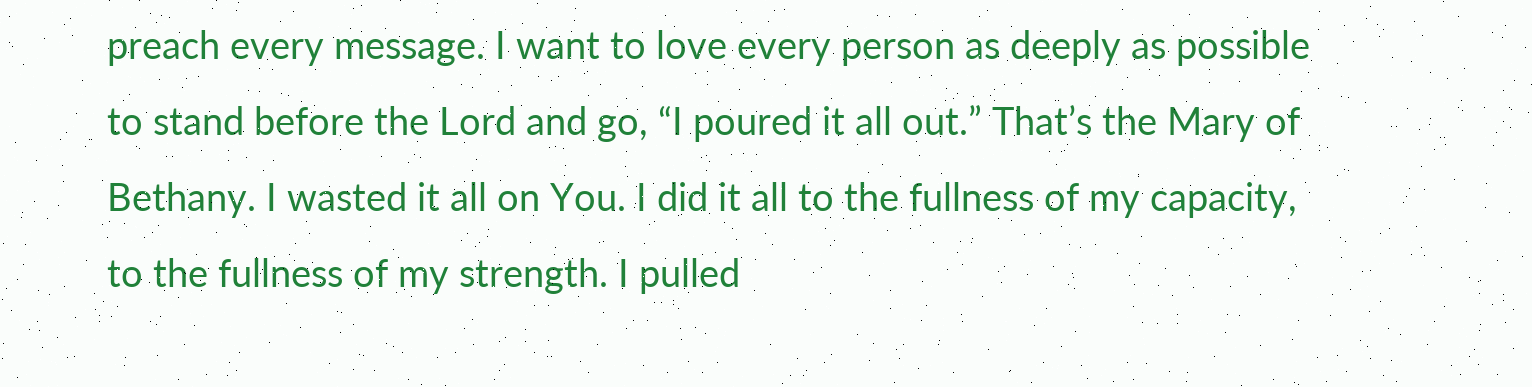preach every message. I want to love every person as deeply as possible to stand before the Lord and go, “I poured it all out.” That’s the Mary of Bethany. I wasted it all on You. I did it all to the fullness of my capacity, to the fullness of my strength. I pulled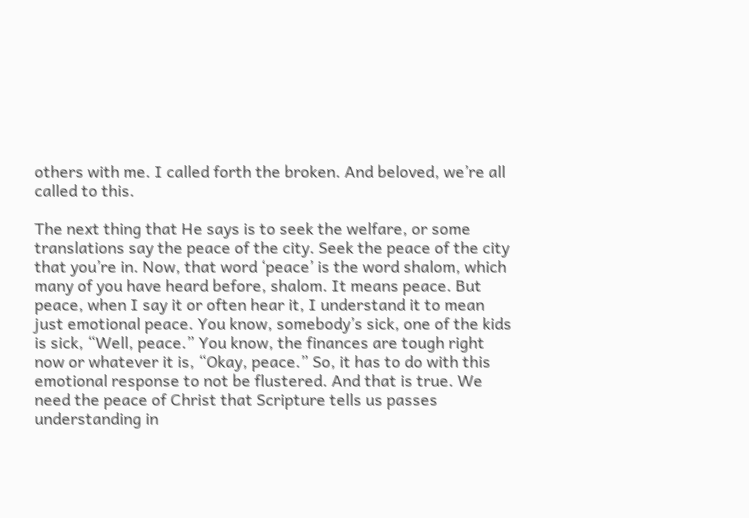others with me. I called forth the broken. And beloved, we’re all called to this.

The next thing that He says is to seek the welfare, or some translations say the peace of the city. Seek the peace of the city that you’re in. Now, that word ‘peace’ is the word shalom, which many of you have heard before, shalom. It means peace. But peace, when I say it or often hear it, I understand it to mean just emotional peace. You know, somebody’s sick, one of the kids is sick, “Well, peace.” You know, the finances are tough right now or whatever it is, “Okay, peace.” So, it has to do with this emotional response to not be flustered. And that is true. We need the peace of Christ that Scripture tells us passes understanding in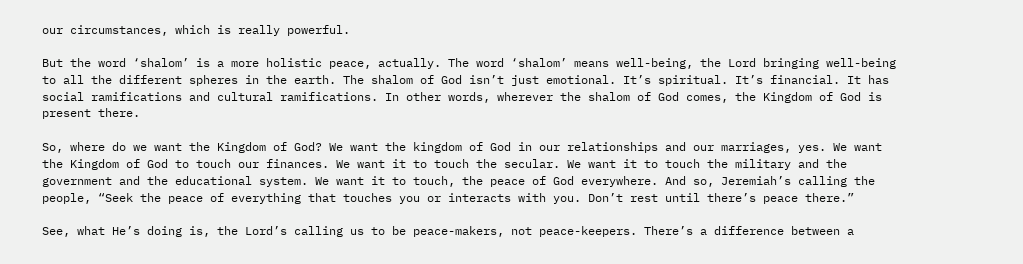our circumstances, which is really powerful.

But the word ‘shalom’ is a more holistic peace, actually. The word ‘shalom’ means well-being, the Lord bringing well-being to all the different spheres in the earth. The shalom of God isn’t just emotional. It’s spiritual. It’s financial. It has social ramifications and cultural ramifications. In other words, wherever the shalom of God comes, the Kingdom of God is present there.

So, where do we want the Kingdom of God? We want the kingdom of God in our relationships and our marriages, yes. We want the Kingdom of God to touch our finances. We want it to touch the secular. We want it to touch the military and the government and the educational system. We want it to touch, the peace of God everywhere. And so, Jeremiah’s calling the people, “Seek the peace of everything that touches you or interacts with you. Don’t rest until there’s peace there.”

See, what He’s doing is, the Lord’s calling us to be peace-makers, not peace-keepers. There’s a difference between a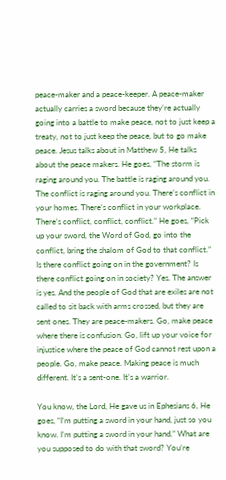peace-maker and a peace-keeper. A peace-maker actually carries a sword because they’re actually going into a battle to make peace, not to just keep a treaty, not to just keep the peace, but to go make peace. Jesus talks about in Matthew 5, He talks about the peace makers. He goes, “The storm is raging around you. The battle is raging around you. The conflict is raging around you. There’s conflict in your homes. There’s conflict in your workplace. There’s conflict, conflict, conflict.” He goes, “Pick up your sword, the Word of God, go into the conflict, bring the shalom of God to that conflict.” Is there conflict going on in the government? Is there conflict going on in society? Yes. The answer is yes. And the people of God that are exiles are not called to sit back with arms crossed, but they are sent ones. They are peace-makers. Go, make peace where there is confusion. Go, lift up your voice for injustice where the peace of God cannot rest upon a people. Go, make peace. Making peace is much different. It’s a sent-one. It’s a warrior.

You know, the Lord, He gave us in Ephesians 6, He goes, “I’m putting a sword in your hand, just so you know. I’m putting a sword in your hand.” What are you supposed to do with that sword? You’re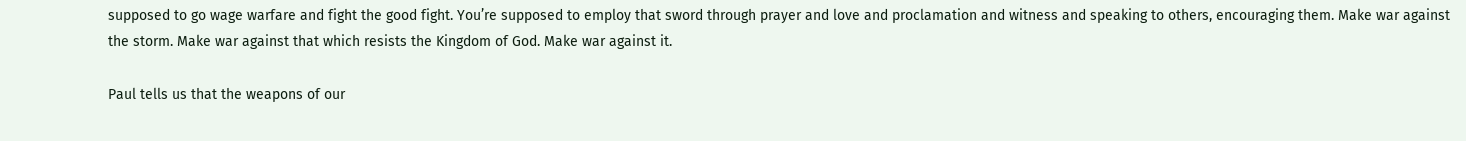supposed to go wage warfare and fight the good fight. You’re supposed to employ that sword through prayer and love and proclamation and witness and speaking to others, encouraging them. Make war against the storm. Make war against that which resists the Kingdom of God. Make war against it.

Paul tells us that the weapons of our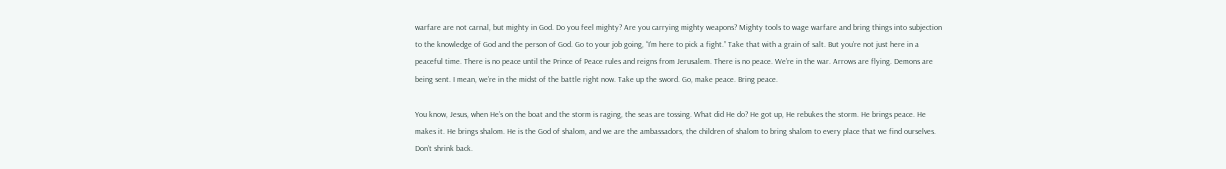warfare are not carnal, but mighty in God. Do you feel mighty? Are you carrying mighty weapons? Mighty tools to wage warfare and bring things into subjection to the knowledge of God and the person of God. Go to your job going, “I’m here to pick a fight.” Take that with a grain of salt. But you’re not just here in a peaceful time. There is no peace until the Prince of Peace rules and reigns from Jerusalem. There is no peace. We’re in the war. Arrows are flying. Demons are being sent. I mean, we’re in the midst of the battle right now. Take up the sword. Go, make peace. Bring peace.

You know, Jesus, when He’s on the boat and the storm is raging, the seas are tossing. What did He do? He got up, He rebukes the storm. He brings peace. He makes it. He brings shalom. He is the God of shalom, and we are the ambassadors, the children of shalom to bring shalom to every place that we find ourselves. Don’t shrink back.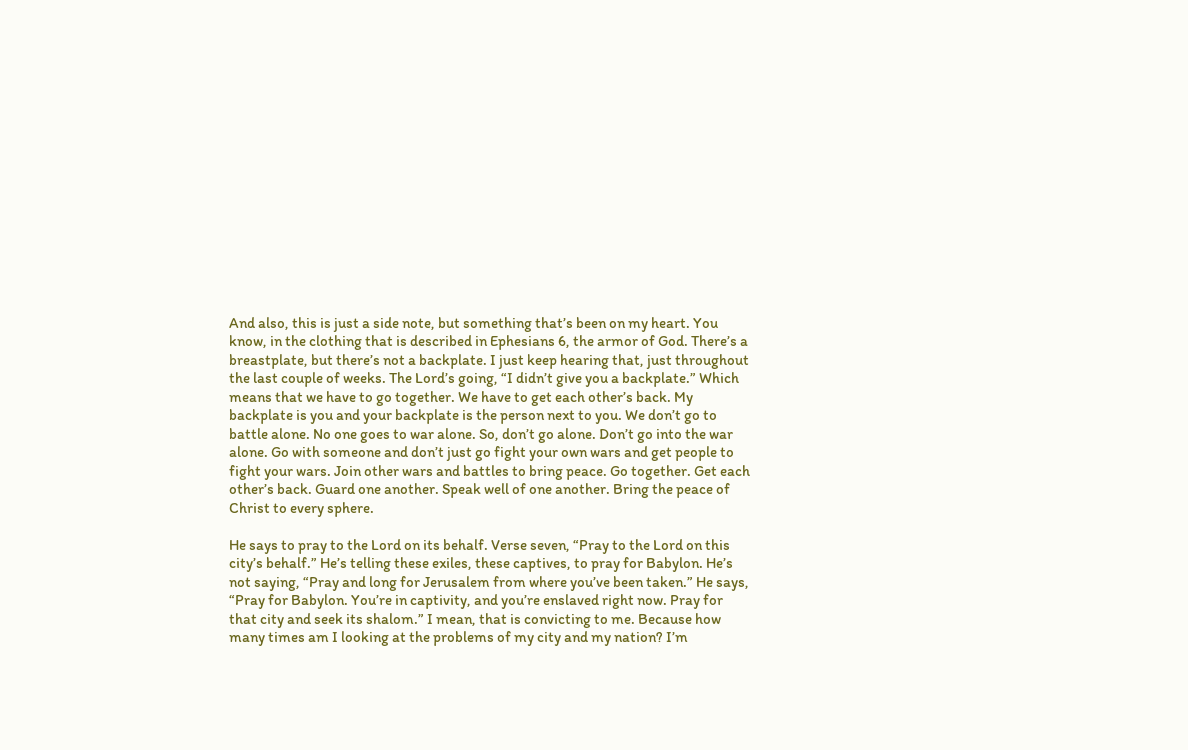And also, this is just a side note, but something that’s been on my heart. You know, in the clothing that is described in Ephesians 6, the armor of God. There’s a breastplate, but there’s not a backplate. I just keep hearing that, just throughout the last couple of weeks. The Lord’s going, “I didn’t give you a backplate.” Which means that we have to go together. We have to get each other’s back. My backplate is you and your backplate is the person next to you. We don’t go to battle alone. No one goes to war alone. So, don’t go alone. Don’t go into the war alone. Go with someone and don’t just go fight your own wars and get people to fight your wars. Join other wars and battles to bring peace. Go together. Get each other’s back. Guard one another. Speak well of one another. Bring the peace of Christ to every sphere.

He says to pray to the Lord on its behalf. Verse seven, “Pray to the Lord on this city’s behalf.” He’s telling these exiles, these captives, to pray for Babylon. He’s not saying, “Pray and long for Jerusalem from where you’ve been taken.” He says, “Pray for Babylon. You’re in captivity, and you’re enslaved right now. Pray for that city and seek its shalom.” I mean, that is convicting to me. Because how many times am I looking at the problems of my city and my nation? I’m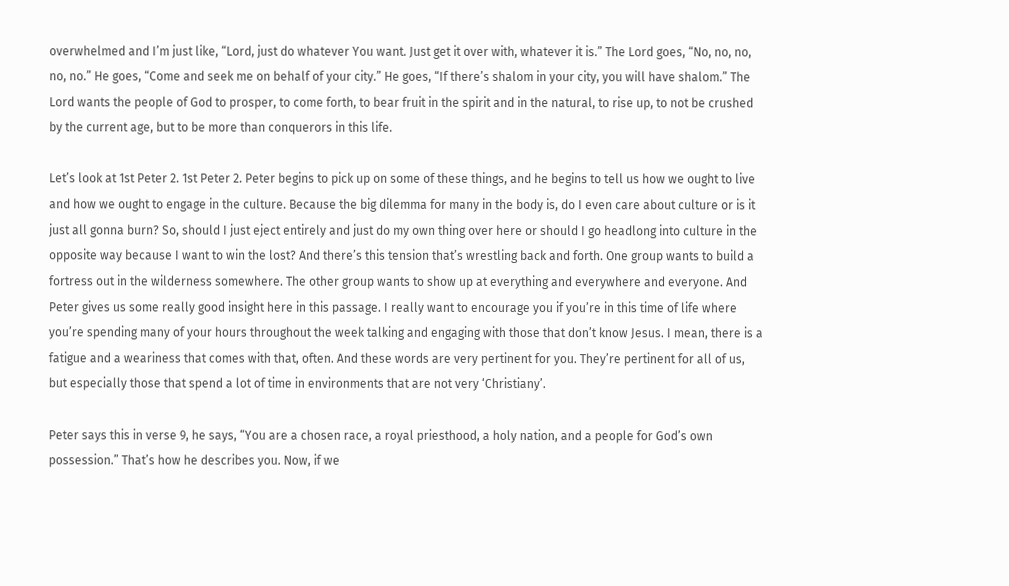overwhelmed and I’m just like, “Lord, just do whatever You want. Just get it over with, whatever it is.” The Lord goes, “No, no, no, no, no.” He goes, “Come and seek me on behalf of your city.” He goes, “If there’s shalom in your city, you will have shalom.” The Lord wants the people of God to prosper, to come forth, to bear fruit in the spirit and in the natural, to rise up, to not be crushed by the current age, but to be more than conquerors in this life.

Let’s look at 1st Peter 2. 1st Peter 2. Peter begins to pick up on some of these things, and he begins to tell us how we ought to live and how we ought to engage in the culture. Because the big dilemma for many in the body is, do I even care about culture or is it just all gonna burn? So, should I just eject entirely and just do my own thing over here or should I go headlong into culture in the opposite way because I want to win the lost? And there’s this tension that’s wrestling back and forth. One group wants to build a fortress out in the wilderness somewhere. The other group wants to show up at everything and everywhere and everyone. And Peter gives us some really good insight here in this passage. I really want to encourage you if you’re in this time of life where you’re spending many of your hours throughout the week talking and engaging with those that don’t know Jesus. I mean, there is a fatigue and a weariness that comes with that, often. And these words are very pertinent for you. They’re pertinent for all of us, but especially those that spend a lot of time in environments that are not very ‘Christiany’.

Peter says this in verse 9, he says, “You are a chosen race, a royal priesthood, a holy nation, and a people for God’s own possession.” That’s how he describes you. Now, if we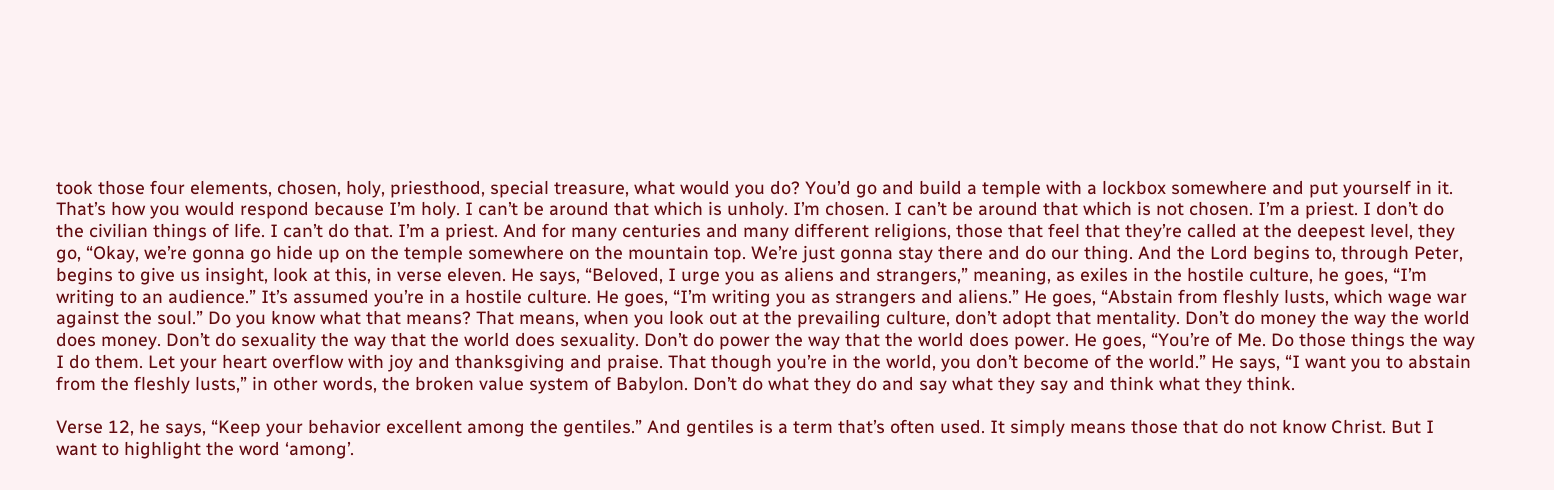took those four elements, chosen, holy, priesthood, special treasure, what would you do? You’d go and build a temple with a lockbox somewhere and put yourself in it. That’s how you would respond because I’m holy. I can’t be around that which is unholy. I’m chosen. I can’t be around that which is not chosen. I’m a priest. I don’t do the civilian things of life. I can’t do that. I’m a priest. And for many centuries and many different religions, those that feel that they’re called at the deepest level, they go, “Okay, we’re gonna go hide up on the temple somewhere on the mountain top. We’re just gonna stay there and do our thing. And the Lord begins to, through Peter, begins to give us insight, look at this, in verse eleven. He says, “Beloved, I urge you as aliens and strangers,” meaning, as exiles in the hostile culture, he goes, “I’m writing to an audience.” It’s assumed you’re in a hostile culture. He goes, “I’m writing you as strangers and aliens.” He goes, “Abstain from fleshly lusts, which wage war against the soul.” Do you know what that means? That means, when you look out at the prevailing culture, don’t adopt that mentality. Don’t do money the way the world does money. Don’t do sexuality the way that the world does sexuality. Don’t do power the way that the world does power. He goes, “You’re of Me. Do those things the way I do them. Let your heart overflow with joy and thanksgiving and praise. That though you’re in the world, you don’t become of the world.” He says, “I want you to abstain from the fleshly lusts,” in other words, the broken value system of Babylon. Don’t do what they do and say what they say and think what they think.

Verse 12, he says, “Keep your behavior excellent among the gentiles.” And gentiles is a term that’s often used. It simply means those that do not know Christ. But I want to highlight the word ‘among’.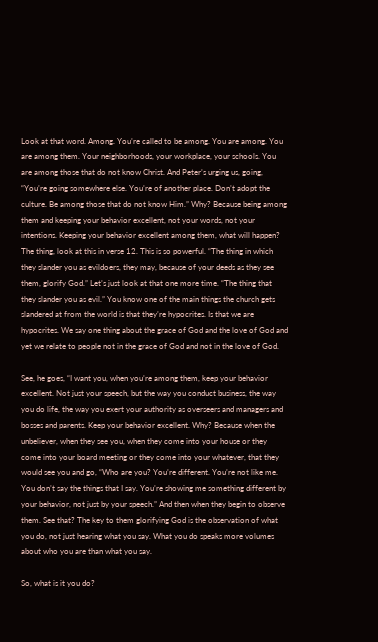Look at that word. Among. You’re called to be among. You are among. You are among them. Your neighborhoods, your workplace, your schools. You are among those that do not know Christ. And Peter’s urging us, going, “You’re going somewhere else. You’re of another place. Don’t adopt the culture. Be among those that do not know Him.” Why? Because being among them and keeping your behavior excellent, not your words, not your intentions. Keeping your behavior excellent among them, what will happen? The thing, look at this in verse 12. This is so powerful. “The thing in which they slander you as evildoers, they may, because of your deeds as they see them, glorify God.” Let’s just look at that one more time. “The thing that they slander you as evil.” You know one of the main things the church gets slandered at from the world is that they’re hypocrites. Is that we are hypocrites. We say one thing about the grace of God and the love of God and yet we relate to people not in the grace of God and not in the love of God.

See, he goes, “I want you, when you’re among them, keep your behavior excellent. Not just your speech, but the way you conduct business, the way you do life, the way you exert your authority as overseers and managers and bosses and parents. Keep your behavior excellent. Why? Because when the unbeliever, when they see you, when they come into your house or they come into your board meeting or they come into your whatever, that they would see you and go, “Who are you? You’re different. You’re not like me. You don’t say the things that I say. You’re showing me something different by your behavior, not just by your speech.” And then when they begin to observe them. See that? The key to them glorifying God is the observation of what you do, not just hearing what you say. What you do speaks more volumes about who you are than what you say.

So, what is it you do?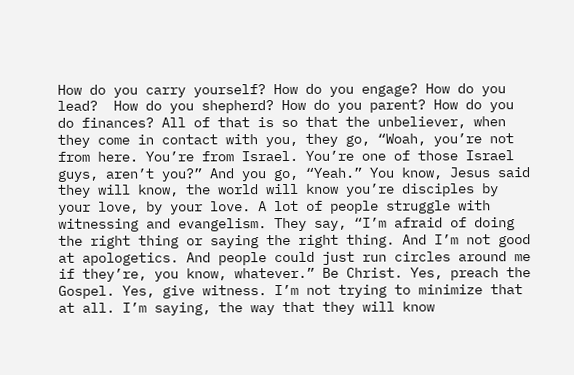How do you carry yourself? How do you engage? How do you lead?  How do you shepherd? How do you parent? How do you do finances? All of that is so that the unbeliever, when they come in contact with you, they go, “Woah, you’re not from here. You’re from Israel. You’re one of those Israel guys, aren’t you?” And you go, “Yeah.” You know, Jesus said they will know, the world will know you’re disciples by your love, by your love. A lot of people struggle with witnessing and evangelism. They say, “I’m afraid of doing the right thing or saying the right thing. And I’m not good at apologetics. And people could just run circles around me if they’re, you know, whatever.” Be Christ. Yes, preach the Gospel. Yes, give witness. I’m not trying to minimize that at all. I’m saying, the way that they will know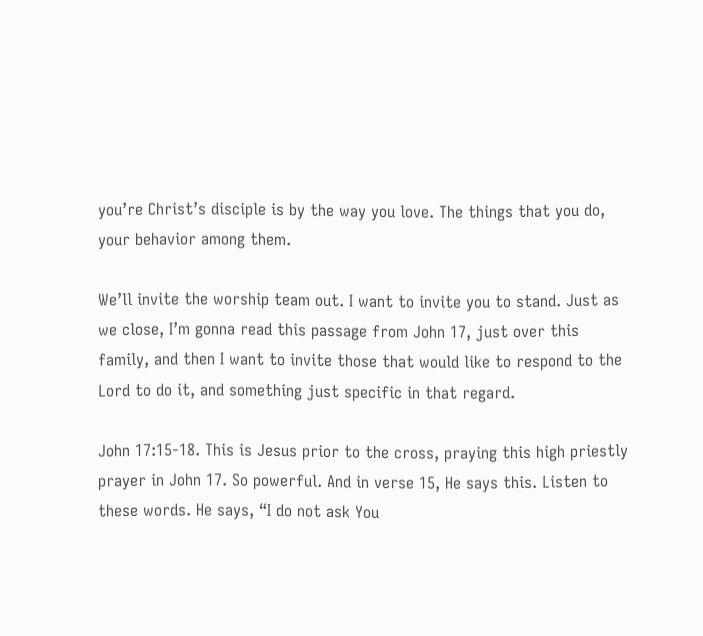you’re Christ’s disciple is by the way you love. The things that you do, your behavior among them.

We’ll invite the worship team out. I want to invite you to stand. Just as we close, I’m gonna read this passage from John 17, just over this family, and then I want to invite those that would like to respond to the Lord to do it, and something just specific in that regard.

John 17:15-18. This is Jesus prior to the cross, praying this high priestly prayer in John 17. So powerful. And in verse 15, He says this. Listen to these words. He says, “I do not ask You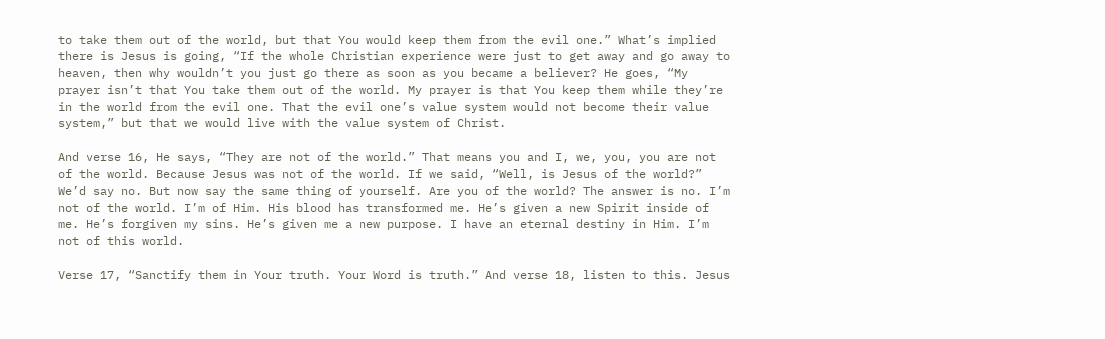to take them out of the world, but that You would keep them from the evil one.” What’s implied there is Jesus is going, “If the whole Christian experience were just to get away and go away to heaven, then why wouldn’t you just go there as soon as you became a believer? He goes, “My prayer isn’t that You take them out of the world. My prayer is that You keep them while they’re in the world from the evil one. That the evil one’s value system would not become their value system,” but that we would live with the value system of Christ.

And verse 16, He says, “They are not of the world.” That means you and I, we, you, you are not of the world. Because Jesus was not of the world. If we said, “Well, is Jesus of the world?” We’d say no. But now say the same thing of yourself. Are you of the world? The answer is no. I’m not of the world. I’m of Him. His blood has transformed me. He’s given a new Spirit inside of me. He’s forgiven my sins. He’s given me a new purpose. I have an eternal destiny in Him. I’m not of this world.

Verse 17, “Sanctify them in Your truth. Your Word is truth.” And verse 18, listen to this. Jesus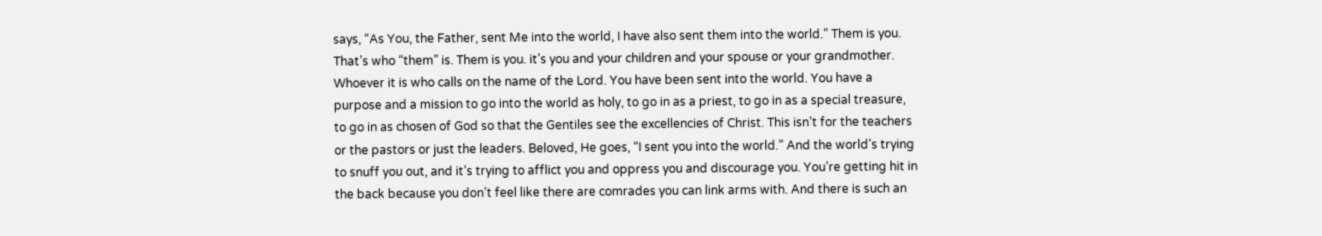says, “As You, the Father, sent Me into the world, I have also sent them into the world.” Them is you. That’s who “them” is. Them is you. it’s you and your children and your spouse or your grandmother. Whoever it is who calls on the name of the Lord. You have been sent into the world. You have a purpose and a mission to go into the world as holy, to go in as a priest, to go in as a special treasure, to go in as chosen of God so that the Gentiles see the excellencies of Christ. This isn’t for the teachers or the pastors or just the leaders. Beloved, He goes, “I sent you into the world.” And the world’s trying to snuff you out, and it’s trying to afflict you and oppress you and discourage you. You’re getting hit in the back because you don’t feel like there are comrades you can link arms with. And there is such an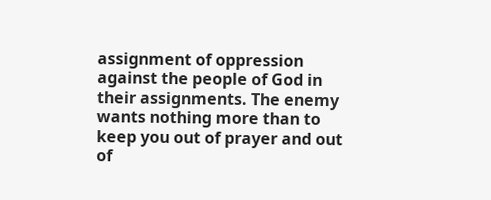assignment of oppression against the people of God in their assignments. The enemy wants nothing more than to keep you out of prayer and out of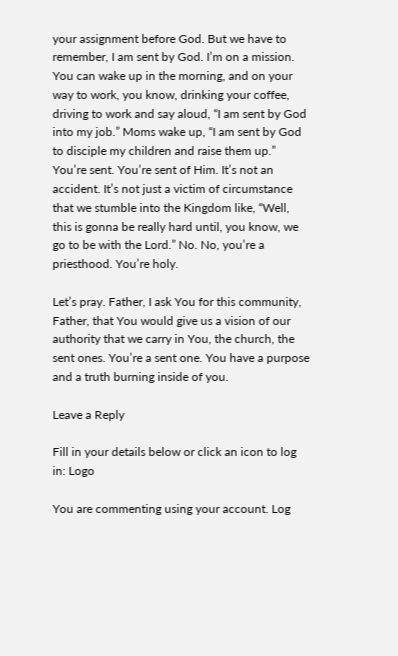your assignment before God. But we have to remember, I am sent by God. I’m on a mission. You can wake up in the morning, and on your way to work, you know, drinking your coffee, driving to work and say aloud, “I am sent by God into my job.” Moms wake up, “I am sent by God to disciple my children and raise them up.” You’re sent. You’re sent of Him. It’s not an accident. It’s not just a victim of circumstance that we stumble into the Kingdom like, “Well, this is gonna be really hard until, you know, we go to be with the Lord.” No. No, you’re a priesthood. You’re holy.

Let’s pray. Father, I ask You for this community, Father, that You would give us a vision of our authority that we carry in You, the church, the sent ones. You’re a sent one. You have a purpose and a truth burning inside of you.

Leave a Reply

Fill in your details below or click an icon to log in: Logo

You are commenting using your account. Log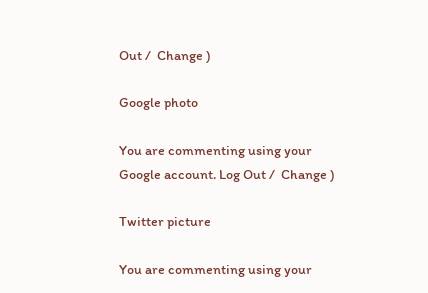Out /  Change )

Google photo

You are commenting using your Google account. Log Out /  Change )

Twitter picture

You are commenting using your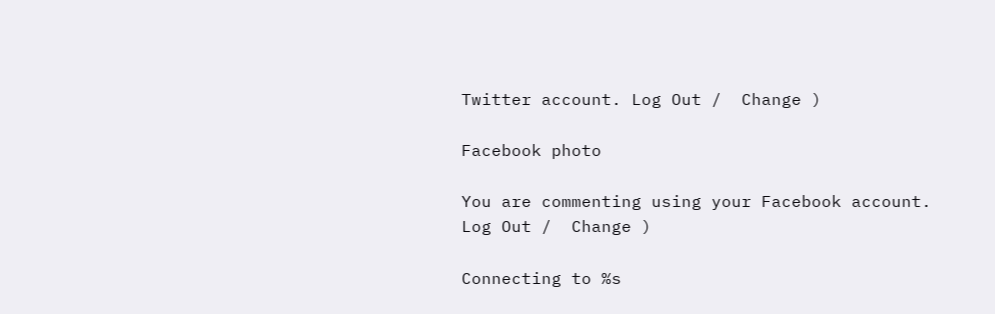Twitter account. Log Out /  Change )

Facebook photo

You are commenting using your Facebook account. Log Out /  Change )

Connecting to %s